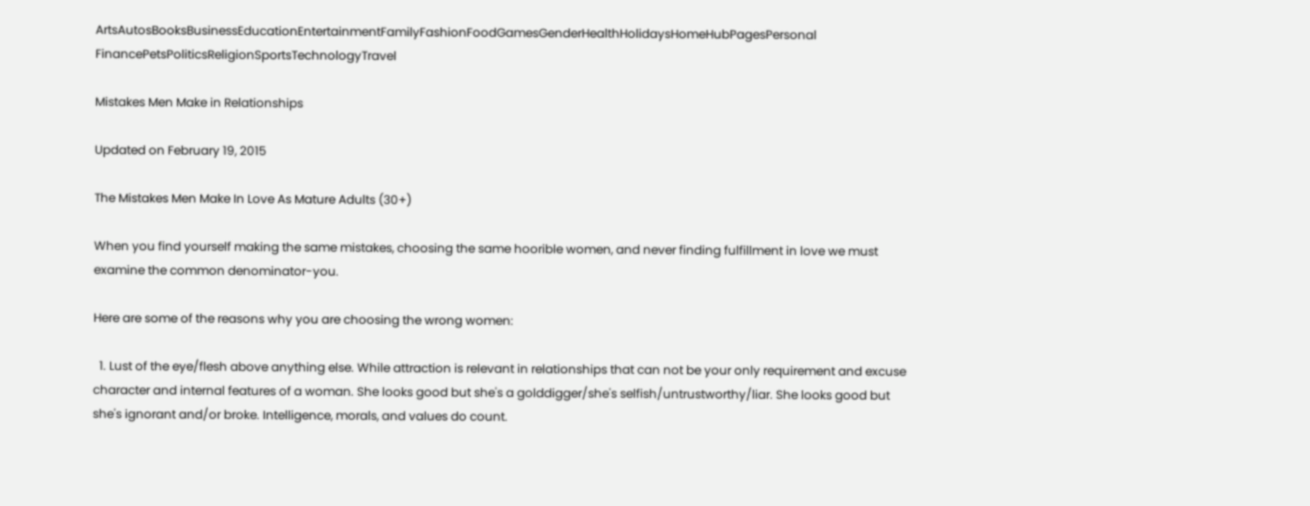ArtsAutosBooksBusinessEducationEntertainmentFamilyFashionFoodGamesGenderHealthHolidaysHomeHubPagesPersonal FinancePetsPoliticsReligionSportsTechnologyTravel

Mistakes Men Make in Relationships

Updated on February 19, 2015

The Mistakes Men Make In Love As Mature Adults (30+)

When you find yourself making the same mistakes, choosing the same hoorible women, and never finding fulfillment in love we must examine the common denominator-you.

Here are some of the reasons why you are choosing the wrong women:

  1. Lust of the eye/flesh above anything else. While attraction is relevant in relationships that can not be your only requirement and excuse character and internal features of a woman. She looks good but she's a golddigger/she's selfish/untrustworthy/liar. She looks good but she's ignorant and/or broke. Intelligence, morals, and values do count.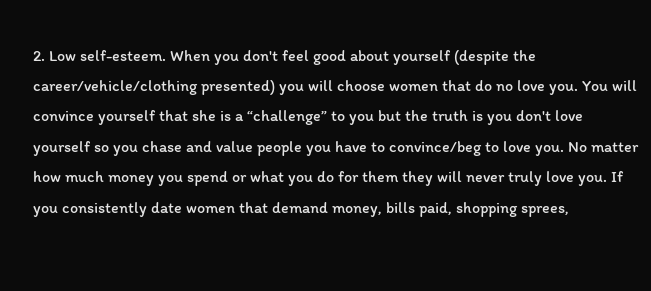2. Low self-esteem. When you don't feel good about yourself (despite the career/vehicle/clothing presented) you will choose women that do no love you. You will convince yourself that she is a “challenge” to you but the truth is you don't love yourself so you chase and value people you have to convince/beg to love you. No matter how much money you spend or what you do for them they will never truly love you. If you consistently date women that demand money, bills paid, shopping sprees,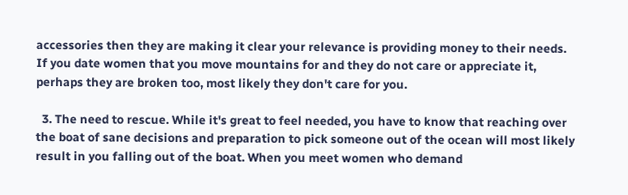accessories then they are making it clear your relevance is providing money to their needs. If you date women that you move mountains for and they do not care or appreciate it, perhaps they are broken too, most likely they don't care for you.

  3. The need to rescue. While it's great to feel needed, you have to know that reaching over the boat of sane decisions and preparation to pick someone out of the ocean will most likely result in you falling out of the boat. When you meet women who demand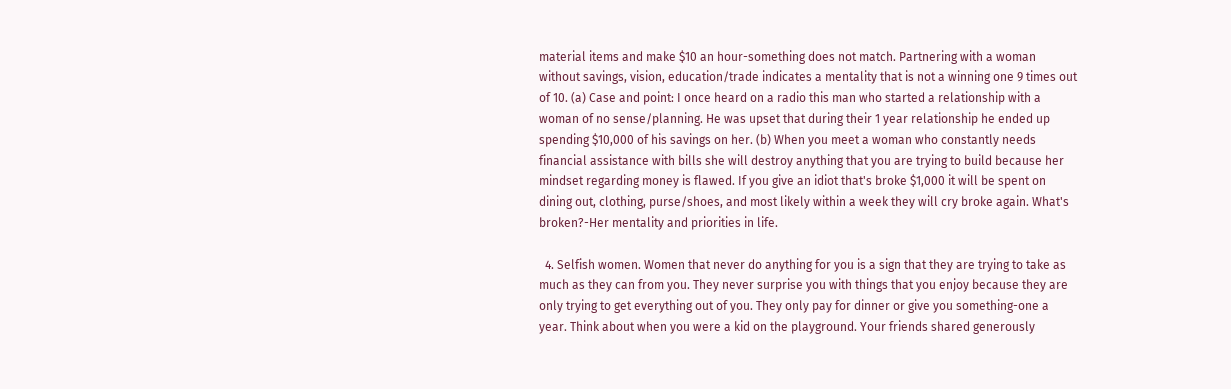material items and make $10 an hour-something does not match. Partnering with a woman without savings, vision, education/trade indicates a mentality that is not a winning one 9 times out of 10. (a) Case and point: I once heard on a radio this man who started a relationship with a woman of no sense/planning. He was upset that during their 1 year relationship he ended up spending $10,000 of his savings on her. (b) When you meet a woman who constantly needs financial assistance with bills she will destroy anything that you are trying to build because her mindset regarding money is flawed. If you give an idiot that's broke $1,000 it will be spent on dining out, clothing, purse/shoes, and most likely within a week they will cry broke again. What's broken?-Her mentality and priorities in life.

  4. Selfish women. Women that never do anything for you is a sign that they are trying to take as much as they can from you. They never surprise you with things that you enjoy because they are only trying to get everything out of you. They only pay for dinner or give you something-one a year. Think about when you were a kid on the playground. Your friends shared generously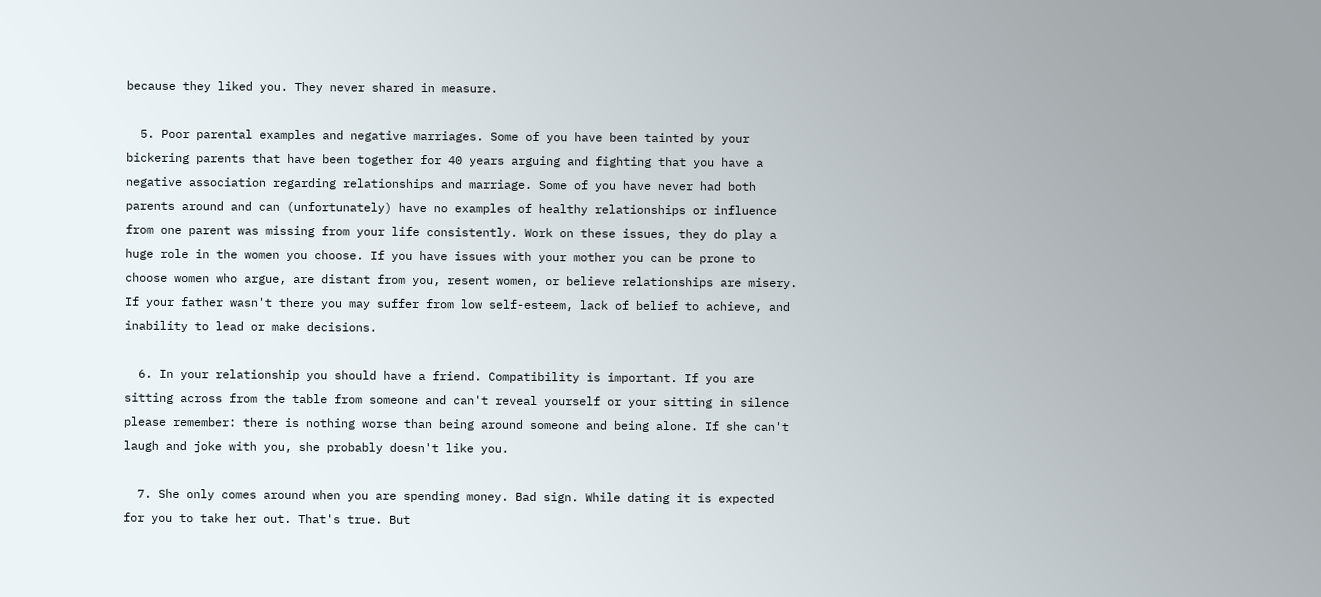because they liked you. They never shared in measure.

  5. Poor parental examples and negative marriages. Some of you have been tainted by your bickering parents that have been together for 40 years arguing and fighting that you have a negative association regarding relationships and marriage. Some of you have never had both parents around and can (unfortunately) have no examples of healthy relationships or influence from one parent was missing from your life consistently. Work on these issues, they do play a huge role in the women you choose. If you have issues with your mother you can be prone to choose women who argue, are distant from you, resent women, or believe relationships are misery. If your father wasn't there you may suffer from low self-esteem, lack of belief to achieve, and inability to lead or make decisions.

  6. In your relationship you should have a friend. Compatibility is important. If you are sitting across from the table from someone and can't reveal yourself or your sitting in silence please remember: there is nothing worse than being around someone and being alone. If she can't laugh and joke with you, she probably doesn't like you.

  7. She only comes around when you are spending money. Bad sign. While dating it is expected for you to take her out. That's true. But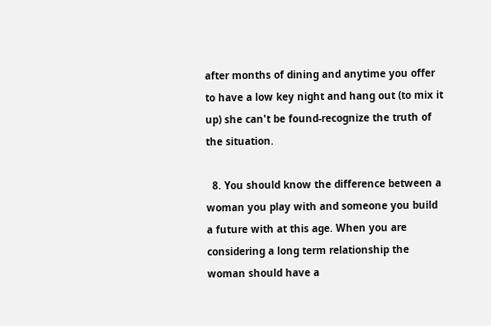after months of dining and anytime you offer to have a low key night and hang out (to mix it up) she can't be found-recognize the truth of the situation.

  8. You should know the difference between a woman you play with and someone you build a future with at this age. When you are considering a long term relationship the woman should have a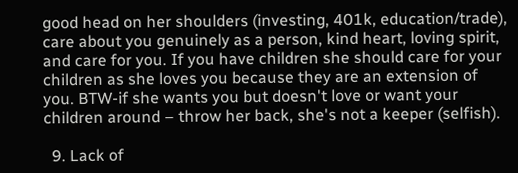good head on her shoulders (investing, 401k, education/trade), care about you genuinely as a person, kind heart, loving spirit, and care for you. If you have children she should care for your children as she loves you because they are an extension of you. BTW-if she wants you but doesn't love or want your children around – throw her back, she's not a keeper (selfish).

  9. Lack of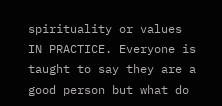spirituality or values IN PRACTICE. Everyone is taught to say they are a good person but what do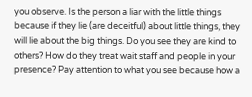you observe. Is the person a liar with the little things because if they lie (are deceitful) about little things, they will lie about the big things. Do you see they are kind to others? How do they treat wait staff and people in your presence? Pay attention to what you see because how a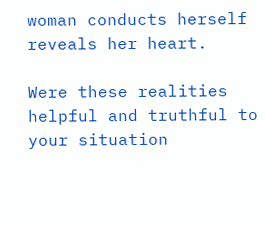woman conducts herself reveals her heart.

Were these realities helpful and truthful to your situation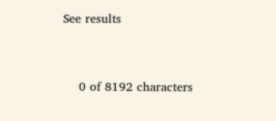See results


    0 of 8192 characters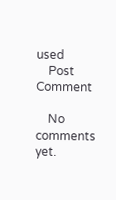used
    Post Comment

    No comments yet.